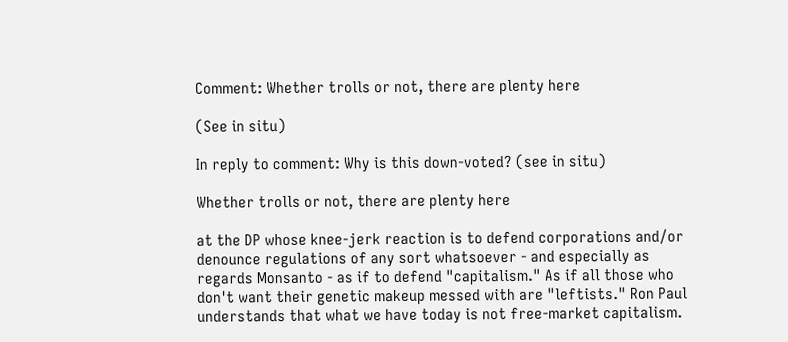Comment: Whether trolls or not, there are plenty here

(See in situ)

In reply to comment: Why is this down-voted? (see in situ)

Whether trolls or not, there are plenty here

at the DP whose knee-jerk reaction is to defend corporations and/or denounce regulations of any sort whatsoever - and especially as regards Monsanto - as if to defend "capitalism." As if all those who don't want their genetic makeup messed with are "leftists." Ron Paul understands that what we have today is not free-market capitalism.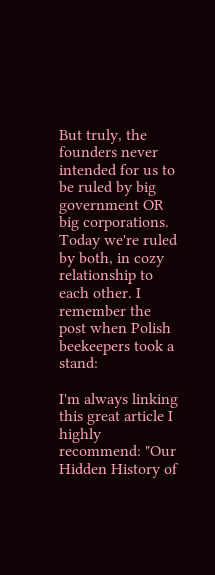But truly, the founders never intended for us to be ruled by big government OR big corporations. Today we're ruled by both, in cozy relationship to each other. I remember the post when Polish beekeepers took a stand:

I'm always linking this great article I highly recommend: "Our Hidden History of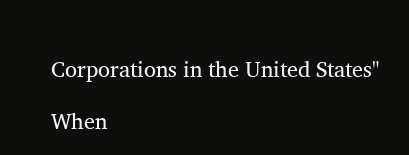Corporations in the United States"

When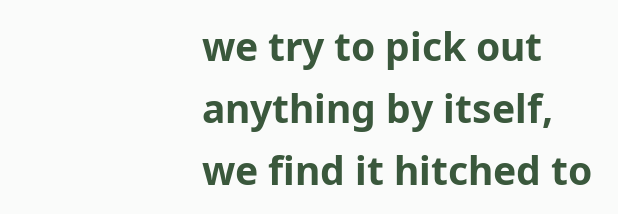we try to pick out anything by itself, we find it hitched to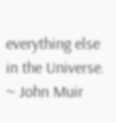everything else in the Universe.
~ John Muir